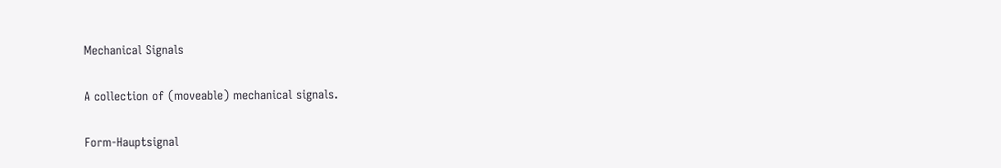Mechanical Signals

A collection of (moveable) mechanical signals.

Form-Hauptsignal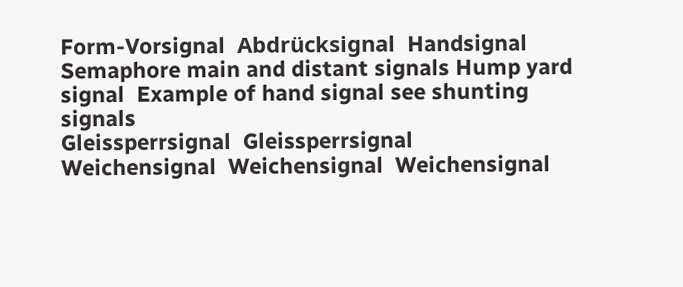Form-Vorsignal  Abdrücksignal  Handsignal
Semaphore main and distant signals Hump yard signal  Example of hand signal see shunting signals
Gleissperrsignal  Gleissperrsignal
Weichensignal  Weichensignal  Weichensignal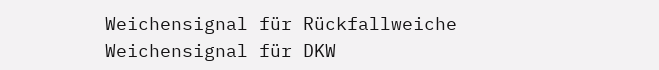Weichensignal für Rückfallweiche  Weichensignal für DKW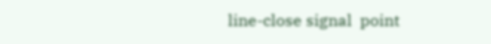line-close signal  point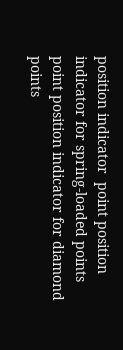position indicator  point position indicator for spring-loaded points point position indicator for diamond points